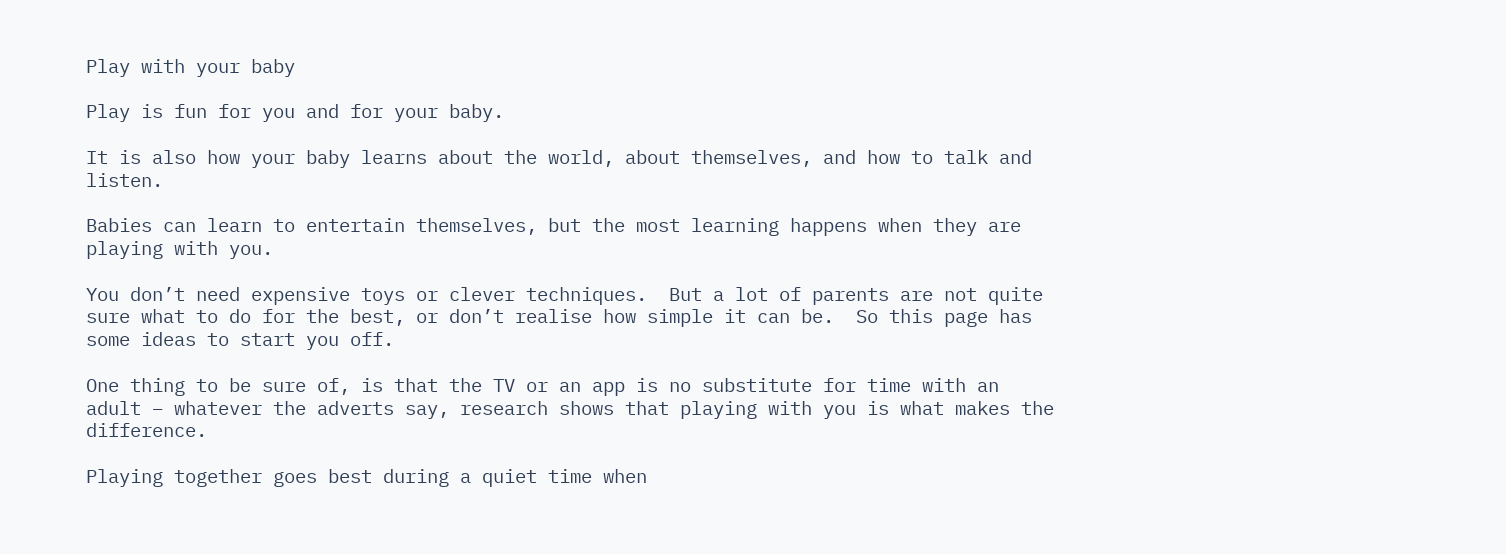Play with your baby

Play is fun for you and for your baby.

It is also how your baby learns about the world, about themselves, and how to talk and listen.

Babies can learn to entertain themselves, but the most learning happens when they are playing with you.

You don’t need expensive toys or clever techniques.  But a lot of parents are not quite sure what to do for the best, or don’t realise how simple it can be.  So this page has some ideas to start you off.

One thing to be sure of, is that the TV or an app is no substitute for time with an adult – whatever the adverts say, research shows that playing with you is what makes the difference.

Playing together goes best during a quiet time when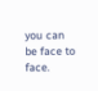you can be face to face.